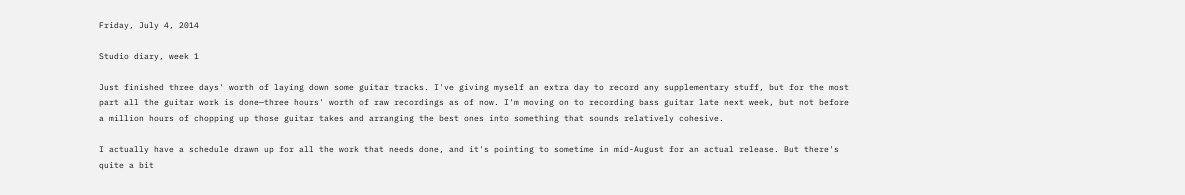Friday, July 4, 2014

Studio diary, week 1

Just finished three days' worth of laying down some guitar tracks. I've giving myself an extra day to record any supplementary stuff, but for the most part all the guitar work is done—three hours' worth of raw recordings as of now. I'm moving on to recording bass guitar late next week, but not before a million hours of chopping up those guitar takes and arranging the best ones into something that sounds relatively cohesive.

I actually have a schedule drawn up for all the work that needs done, and it's pointing to sometime in mid-August for an actual release. But there's quite a bit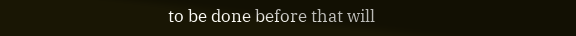to be done before that will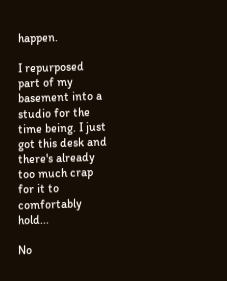happen.

I repurposed part of my basement into a studio for the time being. I just got this desk and there's already too much crap for it to comfortably hold...

No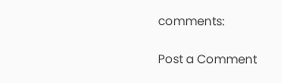comments:

Post a Comment